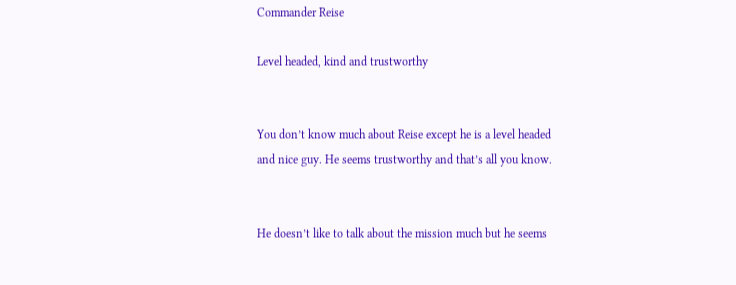Commander Reise

Level headed, kind and trustworthy


You don’t know much about Reise except he is a level headed and nice guy. He seems trustworthy and that’s all you know.


He doesn’t like to talk about the mission much but he seems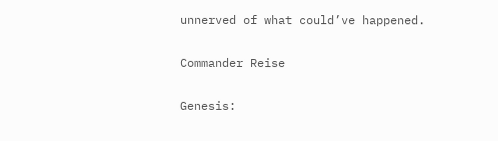unnerved of what could’ve happened.

Commander Reise

Genesis: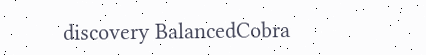discovery BalancedCobra